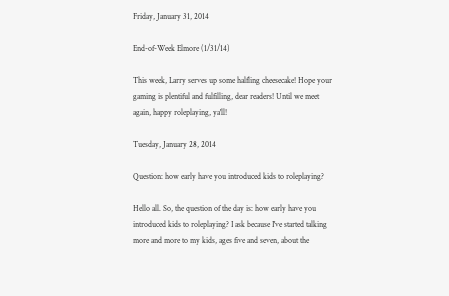Friday, January 31, 2014

End-of-Week Elmore (1/31/14)

This week, Larry serves up some halfling cheesecake! Hope your gaming is plentiful and fulfilling, dear readers! Until we meet again, happy roleplaying, ya'll!

Tuesday, January 28, 2014

Question: how early have you introduced kids to roleplaying?

Hello all. So, the question of the day is: how early have you introduced kids to roleplaying? I ask because I've started talking more and more to my kids, ages five and seven, about the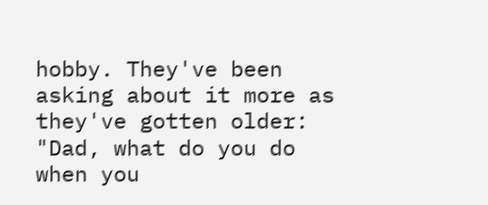hobby. They've been asking about it more as they've gotten older: "Dad, what do you do when you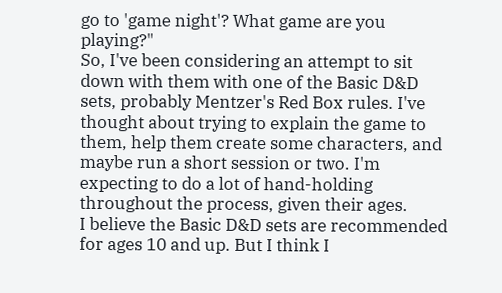go to 'game night'? What game are you playing?"
So, I've been considering an attempt to sit down with them with one of the Basic D&D sets, probably Mentzer's Red Box rules. I've thought about trying to explain the game to them, help them create some characters, and maybe run a short session or two. I'm expecting to do a lot of hand-holding throughout the process, given their ages.
I believe the Basic D&D sets are recommended for ages 10 and up. But I think I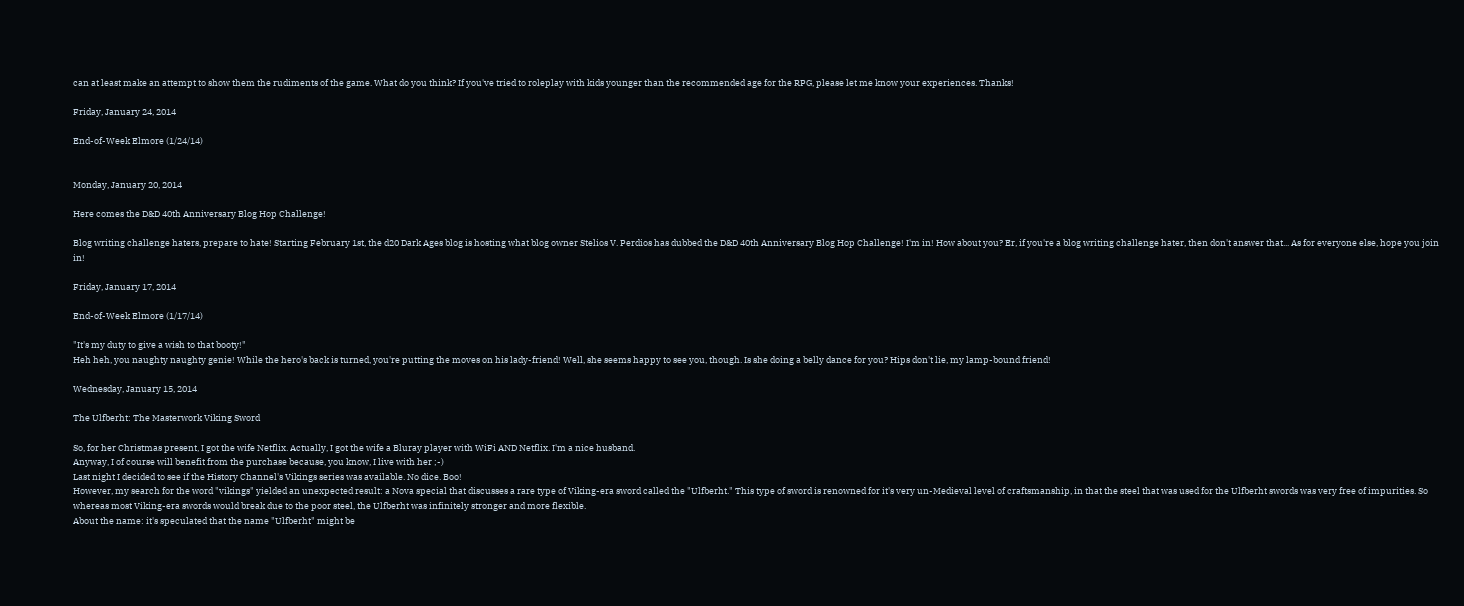can at least make an attempt to show them the rudiments of the game. What do you think? If you've tried to roleplay with kids younger than the recommended age for the RPG, please let me know your experiences. Thanks!

Friday, January 24, 2014

End-of-Week Elmore (1/24/14)


Monday, January 20, 2014

Here comes the D&D 40th Anniversary Blog Hop Challenge!

Blog writing challenge haters, prepare to hate! Starting February 1st, the d20 Dark Ages blog is hosting what blog owner Stelios V. Perdios has dubbed the D&D 40th Anniversary Blog Hop Challenge! I'm in! How about you? Er, if you're a blog writing challenge hater, then don't answer that... As for everyone else, hope you join in!

Friday, January 17, 2014

End-of-Week Elmore (1/17/14)

"It's my duty to give a wish to that booty!"
Heh heh, you naughty naughty genie! While the hero's back is turned, you're putting the moves on his lady-friend! Well, she seems happy to see you, though. Is she doing a belly dance for you? Hips don't lie, my lamp-bound friend!

Wednesday, January 15, 2014

The Ulfberht: The Masterwork Viking Sword

So, for her Christmas present, I got the wife Netflix. Actually, I got the wife a Bluray player with WiFi AND Netflix. I'm a nice husband.
Anyway, I of course will benefit from the purchase because, you know, I live with her ;-)
Last night I decided to see if the History Channel's Vikings series was available. No dice. Boo!
However, my search for the word "vikings" yielded an unexpected result: a Nova special that discusses a rare type of Viking-era sword called the "Ulfberht." This type of sword is renowned for it's very un-Medieval level of craftsmanship, in that the steel that was used for the Ulfberht swords was very free of impurities. So whereas most Viking-era swords would break due to the poor steel, the Ulfberht was infinitely stronger and more flexible.
About the name: it's speculated that the name "Ulfberht" might be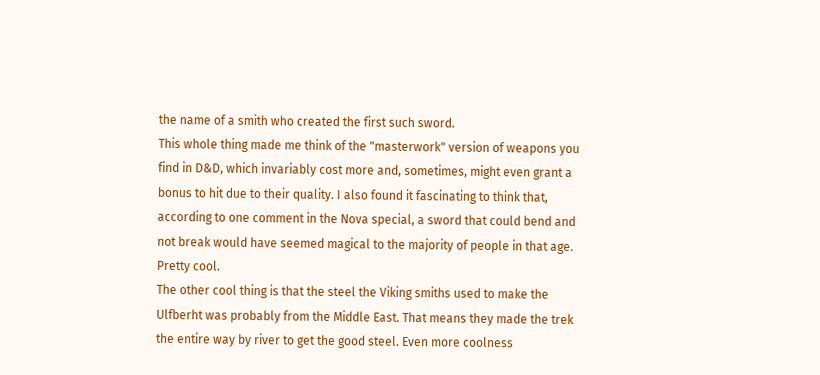the name of a smith who created the first such sword.
This whole thing made me think of the "masterwork" version of weapons you find in D&D, which invariably cost more and, sometimes, might even grant a bonus to hit due to their quality. I also found it fascinating to think that, according to one comment in the Nova special, a sword that could bend and not break would have seemed magical to the majority of people in that age. Pretty cool.
The other cool thing is that the steel the Viking smiths used to make the Ulfberht was probably from the Middle East. That means they made the trek the entire way by river to get the good steel. Even more coolness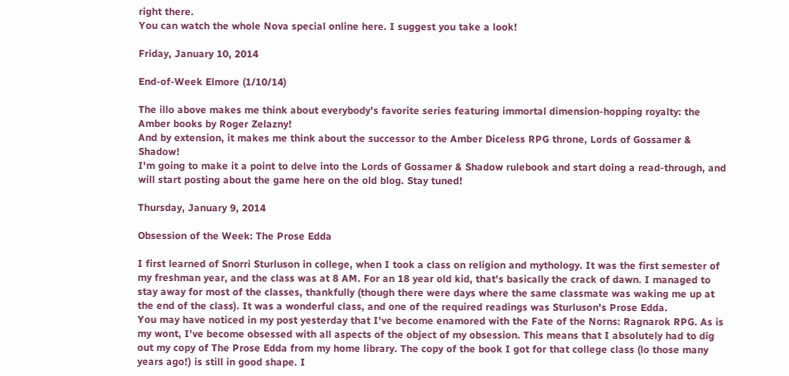right there.
You can watch the whole Nova special online here. I suggest you take a look!

Friday, January 10, 2014

End-of-Week Elmore (1/10/14)

The illo above makes me think about everybody's favorite series featuring immortal dimension-hopping royalty: the Amber books by Roger Zelazny!
And by extension, it makes me think about the successor to the Amber Diceless RPG throne, Lords of Gossamer & Shadow!
I'm going to make it a point to delve into the Lords of Gossamer & Shadow rulebook and start doing a read-through, and will start posting about the game here on the old blog. Stay tuned!

Thursday, January 9, 2014

Obsession of the Week: The Prose Edda

I first learned of Snorri Sturluson in college, when I took a class on religion and mythology. It was the first semester of my freshman year, and the class was at 8 AM. For an 18 year old kid, that's basically the crack of dawn. I managed to stay away for most of the classes, thankfully (though there were days where the same classmate was waking me up at the end of the class). It was a wonderful class, and one of the required readings was Sturluson's Prose Edda.
You may have noticed in my post yesterday that I've become enamored with the Fate of the Norns: Ragnarok RPG. As is my wont, I've become obsessed with all aspects of the object of my obsession. This means that I absolutely had to dig out my copy of The Prose Edda from my home library. The copy of the book I got for that college class (lo those many years ago!) is still in good shape. I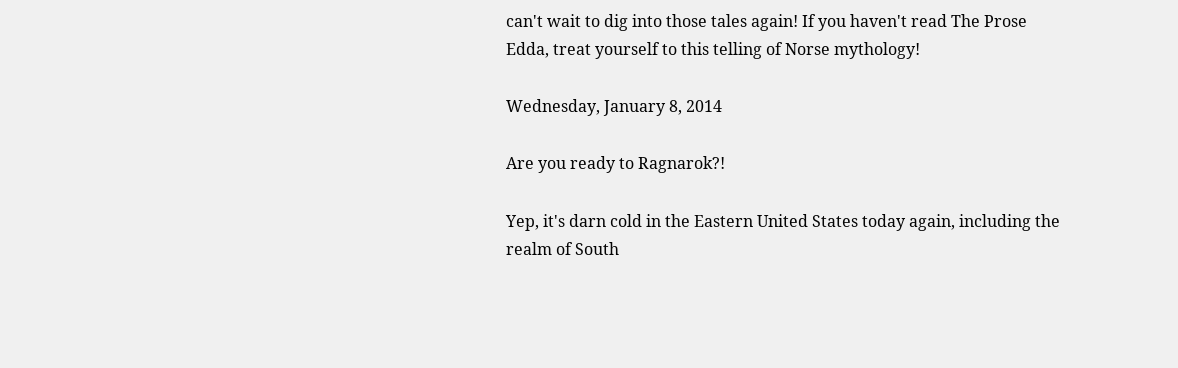can't wait to dig into those tales again! If you haven't read The Prose Edda, treat yourself to this telling of Norse mythology!

Wednesday, January 8, 2014

Are you ready to Ragnarok?!

Yep, it's darn cold in the Eastern United States today again, including the realm of South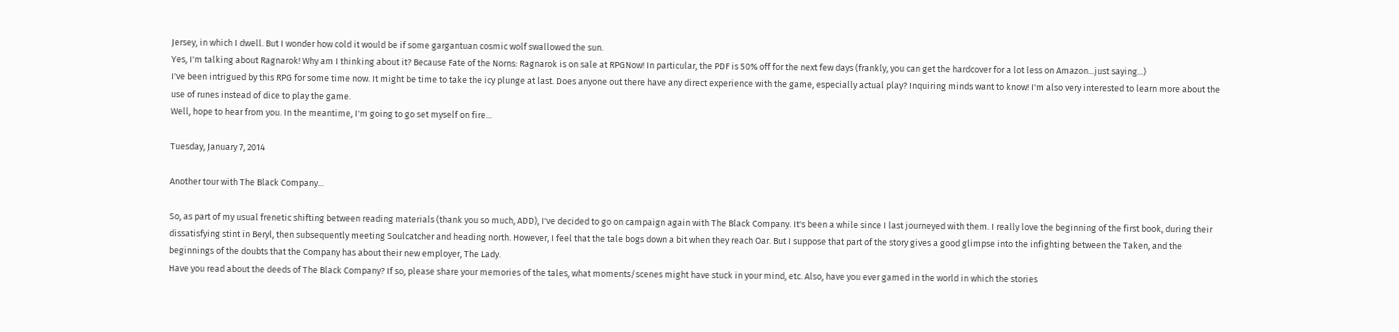Jersey, in which I dwell. But I wonder how cold it would be if some gargantuan cosmic wolf swallowed the sun.
Yes, I'm talking about Ragnarok! Why am I thinking about it? Because Fate of the Norns: Ragnarok is on sale at RPGNow! In particular, the PDF is 50% off for the next few days (frankly, you can get the hardcover for a lot less on Amazon...just saying...)
I've been intrigued by this RPG for some time now. It might be time to take the icy plunge at last. Does anyone out there have any direct experience with the game, especially actual play? Inquiring minds want to know! I'm also very interested to learn more about the use of runes instead of dice to play the game.
Well, hope to hear from you. In the meantime, I'm going to go set myself on fire...

Tuesday, January 7, 2014

Another tour with The Black Company...

So, as part of my usual frenetic shifting between reading materials (thank you so much, ADD), I've decided to go on campaign again with The Black Company. It's been a while since I last journeyed with them. I really love the beginning of the first book, during their dissatisfying stint in Beryl, then subsequently meeting Soulcatcher and heading north. However, I feel that the tale bogs down a bit when they reach Oar. But I suppose that part of the story gives a good glimpse into the infighting between the Taken, and the beginnings of the doubts that the Company has about their new employer, The Lady.
Have you read about the deeds of The Black Company? If so, please share your memories of the tales, what moments/scenes might have stuck in your mind, etc. Also, have you ever gamed in the world in which the stories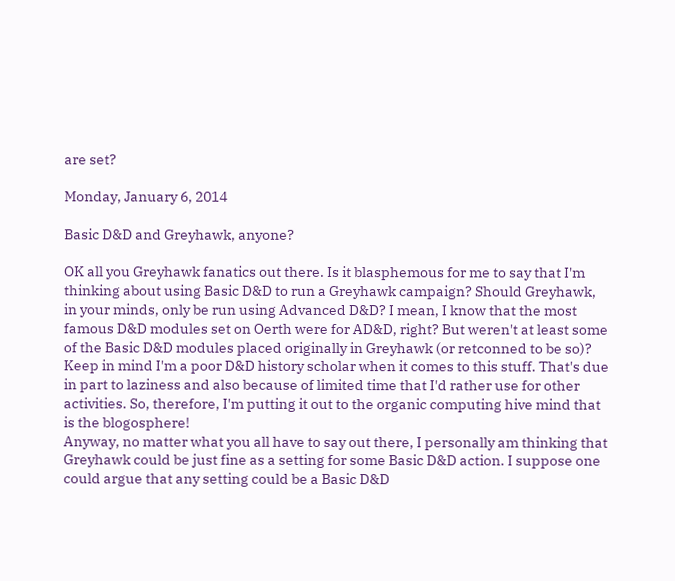are set?

Monday, January 6, 2014

Basic D&D and Greyhawk, anyone?

OK all you Greyhawk fanatics out there. Is it blasphemous for me to say that I'm thinking about using Basic D&D to run a Greyhawk campaign? Should Greyhawk, in your minds, only be run using Advanced D&D? I mean, I know that the most famous D&D modules set on Oerth were for AD&D, right? But weren't at least some of the Basic D&D modules placed originally in Greyhawk (or retconned to be so)?
Keep in mind I'm a poor D&D history scholar when it comes to this stuff. That's due in part to laziness and also because of limited time that I'd rather use for other activities. So, therefore, I'm putting it out to the organic computing hive mind that is the blogosphere!
Anyway, no matter what you all have to say out there, I personally am thinking that Greyhawk could be just fine as a setting for some Basic D&D action. I suppose one could argue that any setting could be a Basic D&D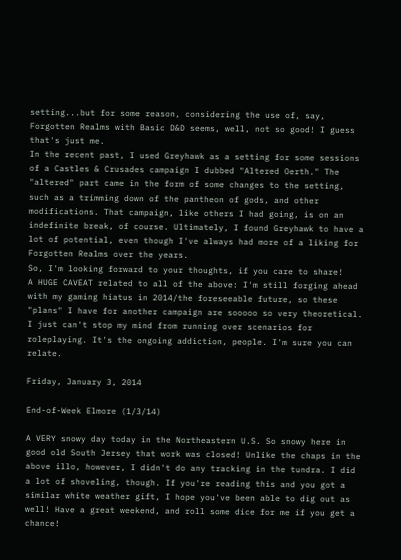setting...but for some reason, considering the use of, say, Forgotten Realms with Basic D&D seems, well, not so good! I guess that's just me.
In the recent past, I used Greyhawk as a setting for some sessions of a Castles & Crusades campaign I dubbed "Altered Oerth." The "altered" part came in the form of some changes to the setting, such as a trimming down of the pantheon of gods, and other modifications. That campaign, like others I had going, is on an indefinite break, of course. Ultimately, I found Greyhawk to have a lot of potential, even though I've always had more of a liking for Forgotten Realms over the years.
So, I'm looking forward to your thoughts, if you care to share!
A HUGE CAVEAT related to all of the above: I'm still forging ahead with my gaming hiatus in 2014/the foreseeable future, so these "plans" I have for another campaign are sooooo so very theoretical. I just can't stop my mind from running over scenarios for roleplaying. It's the ongoing addiction, people. I'm sure you can relate.

Friday, January 3, 2014

End-of-Week Elmore (1/3/14)

A VERY snowy day today in the Northeastern U.S. So snowy here in good old South Jersey that work was closed! Unlike the chaps in the above illo, however, I didn't do any tracking in the tundra. I did a lot of shoveling, though. If you're reading this and you got a similar white weather gift, I hope you've been able to dig out as well! Have a great weekend, and roll some dice for me if you get a chance!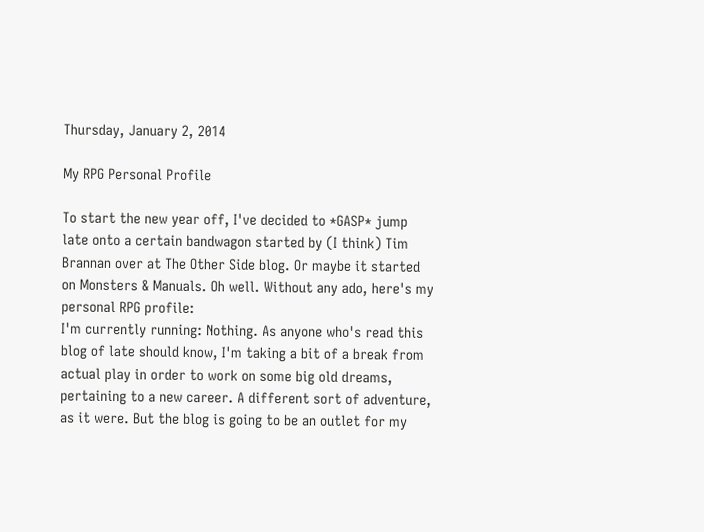Thursday, January 2, 2014

My RPG Personal Profile

To start the new year off, I've decided to *GASP* jump late onto a certain bandwagon started by (I think) Tim Brannan over at The Other Side blog. Or maybe it started on Monsters & Manuals. Oh well. Without any ado, here's my personal RPG profile:
I'm currently running: Nothing. As anyone who's read this blog of late should know, I'm taking a bit of a break from actual play in order to work on some big old dreams, pertaining to a new career. A different sort of adventure, as it were. But the blog is going to be an outlet for my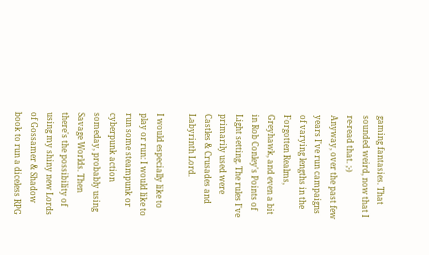gaming fantasies. That sounded weird, now that I re-read that. ;-)
Anyway, over the past few years I've run campaigns of varying lengths in the Forgotten Realms, Greyhawk, and even a bit in Rob Conley's Points of Light setting. The rules I've primarily used were Castles & Crusades and Labyrinth Lord.

I would especially like to play or run: I would like to run some steampunk or cyberpunk action someday, probably using Savage Worlds. Then there's the possibility of using my shiny new Lords of Gossamer & Shadow book to run a diceless RPG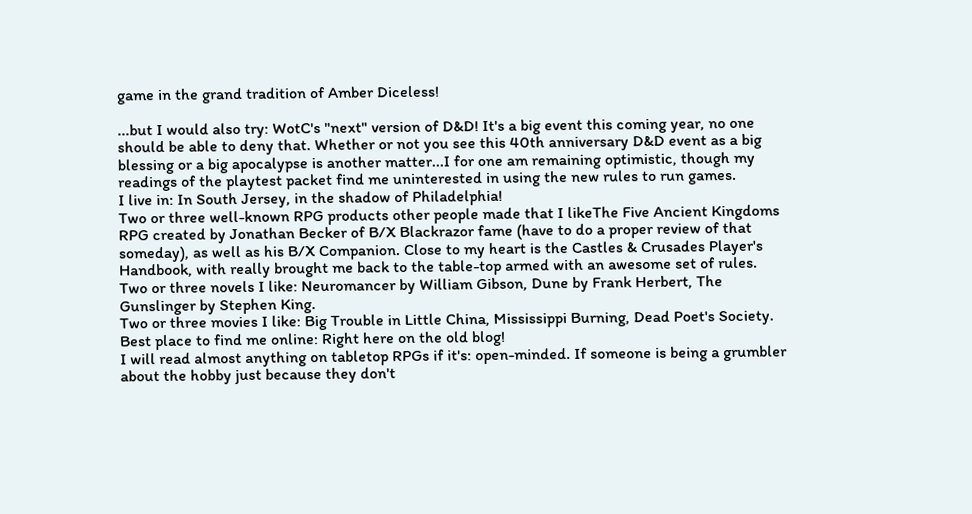game in the grand tradition of Amber Diceless!

...but I would also try: WotC's "next" version of D&D! It's a big event this coming year, no one should be able to deny that. Whether or not you see this 40th anniversary D&D event as a big blessing or a big apocalypse is another matter...I for one am remaining optimistic, though my readings of the playtest packet find me uninterested in using the new rules to run games.
I live in: In South Jersey, in the shadow of Philadelphia!
Two or three well-known RPG products other people made that I likeThe Five Ancient Kingdoms RPG created by Jonathan Becker of B/X Blackrazor fame (have to do a proper review of that someday), as well as his B/X Companion. Close to my heart is the Castles & Crusades Player's Handbook, with really brought me back to the table-top armed with an awesome set of rules.
Two or three novels I like: Neuromancer by William Gibson, Dune by Frank Herbert, The Gunslinger by Stephen King.
Two or three movies I like: Big Trouble in Little China, Mississippi Burning, Dead Poet's Society.
Best place to find me online: Right here on the old blog!
I will read almost anything on tabletop RPGs if it's: open-minded. If someone is being a grumbler about the hobby just because they don't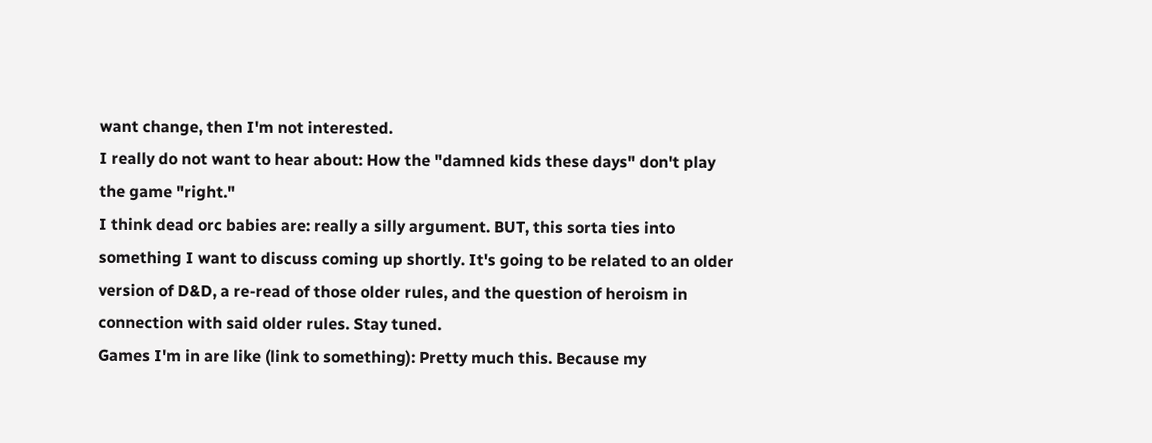want change, then I'm not interested.
I really do not want to hear about: How the "damned kids these days" don't play the game "right."
I think dead orc babies are: really a silly argument. BUT, this sorta ties into something I want to discuss coming up shortly. It's going to be related to an older version of D&D, a re-read of those older rules, and the question of heroism in connection with said older rules. Stay tuned.
Games I'm in are like (link to something): Pretty much this. Because my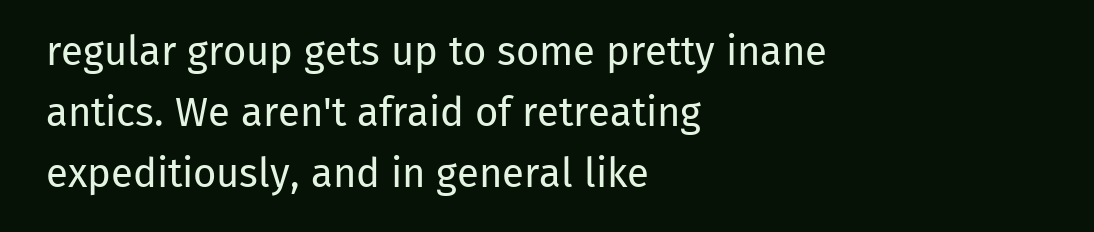regular group gets up to some pretty inane antics. We aren't afraid of retreating expeditiously, and in general like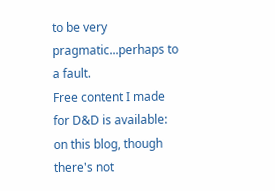to be very pragmatic...perhaps to a fault.
Free content I made for D&D is available: on this blog, though there's not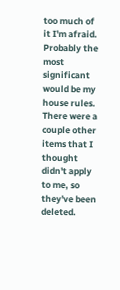too much of it I'm afraid. Probably the most significant would be my house rules.
There were a couple other items that I thought didn't apply to me, so they've been deleted.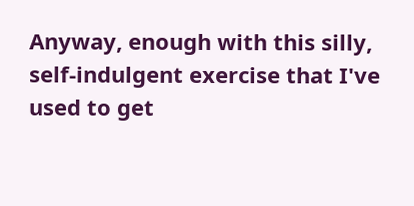Anyway, enough with this silly, self-indulgent exercise that I've used to get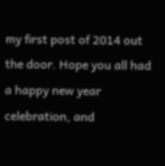my first post of 2014 out the door. Hope you all had a happy new year celebration, and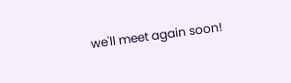we'll meet again soon!